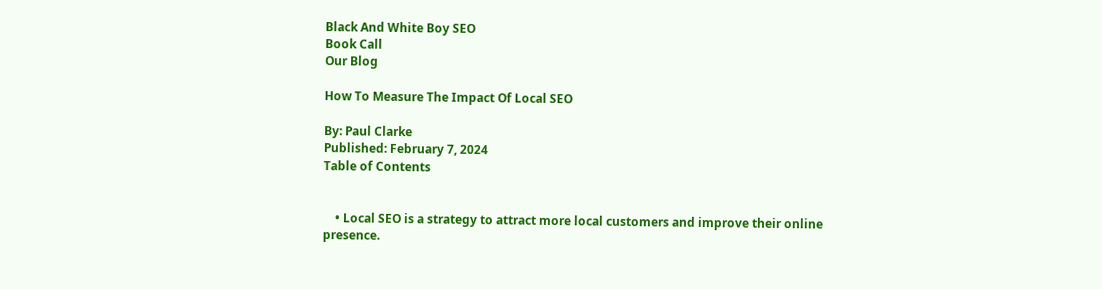Black And White Boy SEO
Book Call
Our Blog

How To Measure The Impact Of Local SEO

By: Paul Clarke
Published: February 7, 2024
Table of Contents


    • Local SEO is a strategy to attract more local customers and improve their online presence.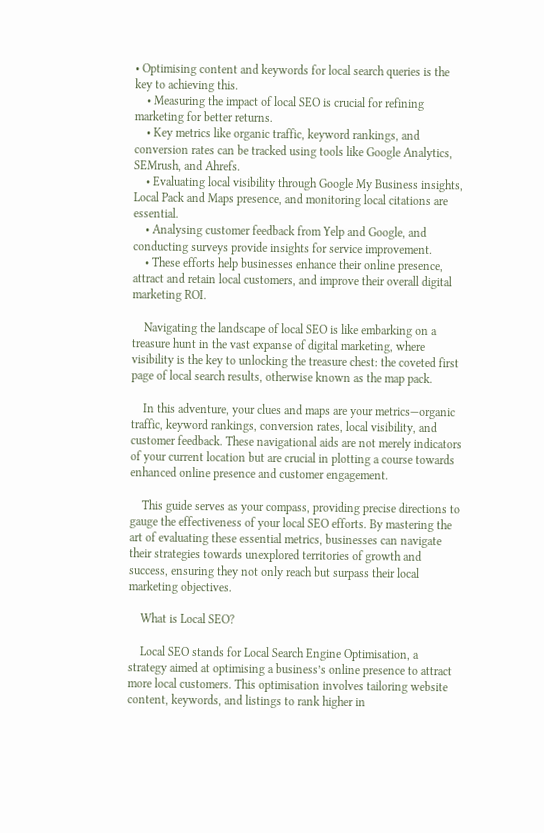• Optimising content and keywords for local search queries is the key to achieving this.
    • Measuring the impact of local SEO is crucial for refining marketing for better returns.
    • Key metrics like organic traffic, keyword rankings, and conversion rates can be tracked using tools like Google Analytics, SEMrush, and Ahrefs.
    • Evaluating local visibility through Google My Business insights, Local Pack and Maps presence, and monitoring local citations are essential.
    • Analysing customer feedback from Yelp and Google, and conducting surveys provide insights for service improvement.
    • These efforts help businesses enhance their online presence, attract and retain local customers, and improve their overall digital marketing ROI.

    Navigating the landscape of local SEO is like embarking on a treasure hunt in the vast expanse of digital marketing, where visibility is the key to unlocking the treasure chest: the coveted first page of local search results, otherwise known as the map pack.

    In this adventure, your clues and maps are your metrics—organic traffic, keyword rankings, conversion rates, local visibility, and customer feedback. These navigational aids are not merely indicators of your current location but are crucial in plotting a course towards enhanced online presence and customer engagement.

    This guide serves as your compass, providing precise directions to gauge the effectiveness of your local SEO efforts. By mastering the art of evaluating these essential metrics, businesses can navigate their strategies towards unexplored territories of growth and success, ensuring they not only reach but surpass their local marketing objectives.

    What is Local SEO?

    Local SEO stands for Local Search Engine Optimisation, a strategy aimed at optimising a business’s online presence to attract more local customers. This optimisation involves tailoring website content, keywords, and listings to rank higher in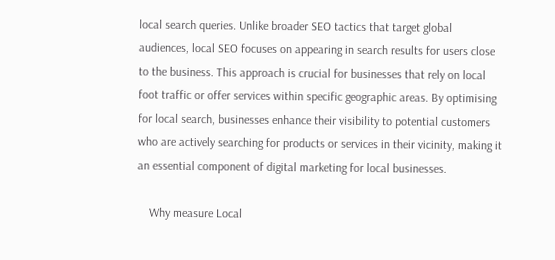local search queries. Unlike broader SEO tactics that target global audiences, local SEO focuses on appearing in search results for users close to the business. This approach is crucial for businesses that rely on local foot traffic or offer services within specific geographic areas. By optimising for local search, businesses enhance their visibility to potential customers who are actively searching for products or services in their vicinity, making it an essential component of digital marketing for local businesses.

    Why measure Local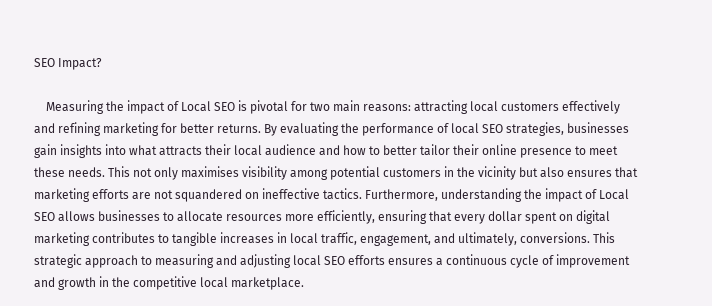SEO Impact?

    Measuring the impact of Local SEO is pivotal for two main reasons: attracting local customers effectively and refining marketing for better returns. By evaluating the performance of local SEO strategies, businesses gain insights into what attracts their local audience and how to better tailor their online presence to meet these needs. This not only maximises visibility among potential customers in the vicinity but also ensures that marketing efforts are not squandered on ineffective tactics. Furthermore, understanding the impact of Local SEO allows businesses to allocate resources more efficiently, ensuring that every dollar spent on digital marketing contributes to tangible increases in local traffic, engagement, and ultimately, conversions. This strategic approach to measuring and adjusting local SEO efforts ensures a continuous cycle of improvement and growth in the competitive local marketplace.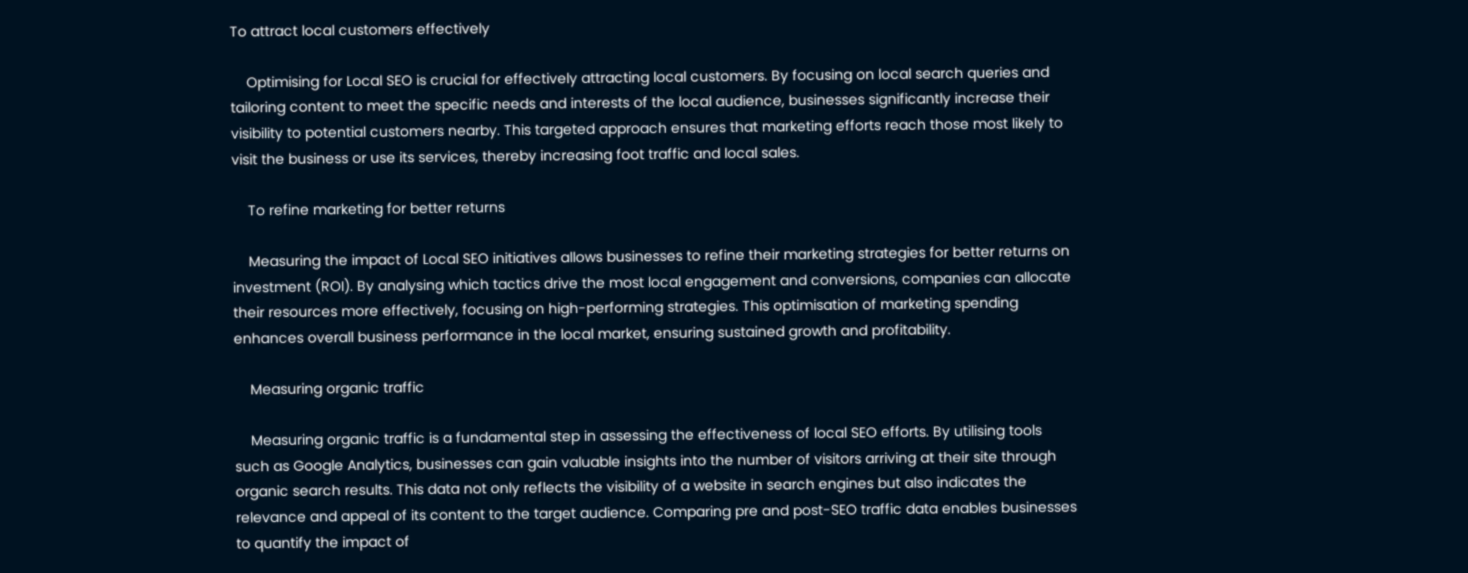To attract local customers effectively

    Optimising for Local SEO is crucial for effectively attracting local customers. By focusing on local search queries and tailoring content to meet the specific needs and interests of the local audience, businesses significantly increase their visibility to potential customers nearby. This targeted approach ensures that marketing efforts reach those most likely to visit the business or use its services, thereby increasing foot traffic and local sales.

    To refine marketing for better returns

    Measuring the impact of Local SEO initiatives allows businesses to refine their marketing strategies for better returns on investment (ROI). By analysing which tactics drive the most local engagement and conversions, companies can allocate their resources more effectively, focusing on high-performing strategies. This optimisation of marketing spending enhances overall business performance in the local market, ensuring sustained growth and profitability.

    Measuring organic traffic

    Measuring organic traffic is a fundamental step in assessing the effectiveness of local SEO efforts. By utilising tools such as Google Analytics, businesses can gain valuable insights into the number of visitors arriving at their site through organic search results. This data not only reflects the visibility of a website in search engines but also indicates the relevance and appeal of its content to the target audience. Comparing pre and post-SEO traffic data enables businesses to quantify the impact of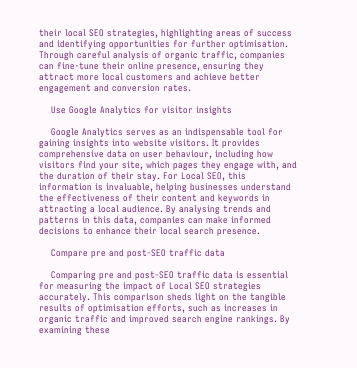their local SEO strategies, highlighting areas of success and identifying opportunities for further optimisation. Through careful analysis of organic traffic, companies can fine-tune their online presence, ensuring they attract more local customers and achieve better engagement and conversion rates.

    Use Google Analytics for visitor insights

    Google Analytics serves as an indispensable tool for gaining insights into website visitors. It provides comprehensive data on user behaviour, including how visitors find your site, which pages they engage with, and the duration of their stay. For Local SEO, this information is invaluable, helping businesses understand the effectiveness of their content and keywords in attracting a local audience. By analysing trends and patterns in this data, companies can make informed decisions to enhance their local search presence.

    Compare pre and post-SEO traffic data

    Comparing pre and post-SEO traffic data is essential for measuring the impact of Local SEO strategies accurately. This comparison sheds light on the tangible results of optimisation efforts, such as increases in organic traffic and improved search engine rankings. By examining these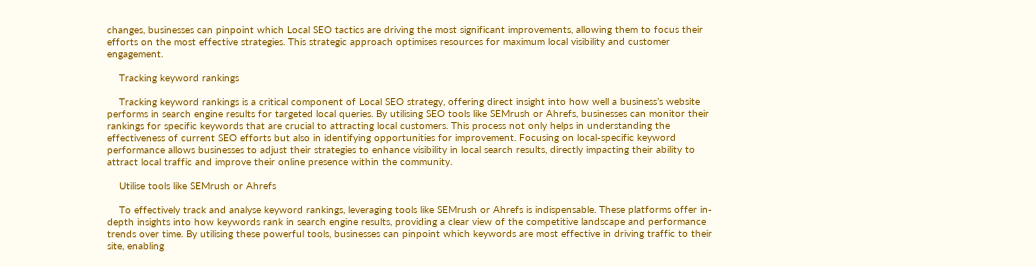changes, businesses can pinpoint which Local SEO tactics are driving the most significant improvements, allowing them to focus their efforts on the most effective strategies. This strategic approach optimises resources for maximum local visibility and customer engagement.

    Tracking keyword rankings

    Tracking keyword rankings is a critical component of Local SEO strategy, offering direct insight into how well a business’s website performs in search engine results for targeted local queries. By utilising SEO tools like SEMrush or Ahrefs, businesses can monitor their rankings for specific keywords that are crucial to attracting local customers. This process not only helps in understanding the effectiveness of current SEO efforts but also in identifying opportunities for improvement. Focusing on local-specific keyword performance allows businesses to adjust their strategies to enhance visibility in local search results, directly impacting their ability to attract local traffic and improve their online presence within the community.

    Utilise tools like SEMrush or Ahrefs

    To effectively track and analyse keyword rankings, leveraging tools like SEMrush or Ahrefs is indispensable. These platforms offer in-depth insights into how keywords rank in search engine results, providing a clear view of the competitive landscape and performance trends over time. By utilising these powerful tools, businesses can pinpoint which keywords are most effective in driving traffic to their site, enabling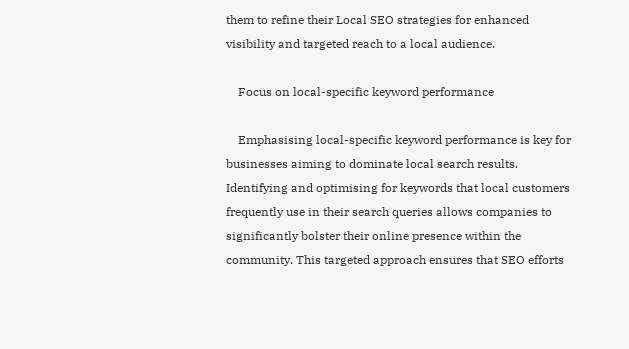them to refine their Local SEO strategies for enhanced visibility and targeted reach to a local audience.

    Focus on local-specific keyword performance

    Emphasising local-specific keyword performance is key for businesses aiming to dominate local search results. Identifying and optimising for keywords that local customers frequently use in their search queries allows companies to significantly bolster their online presence within the community. This targeted approach ensures that SEO efforts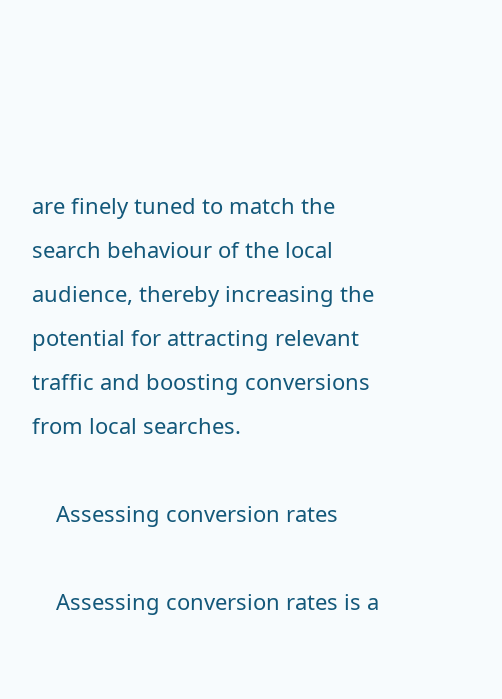are finely tuned to match the search behaviour of the local audience, thereby increasing the potential for attracting relevant traffic and boosting conversions from local searches.

    Assessing conversion rates

    Assessing conversion rates is a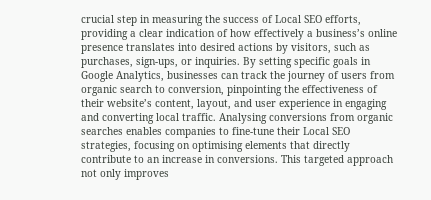crucial step in measuring the success of Local SEO efforts, providing a clear indication of how effectively a business’s online presence translates into desired actions by visitors, such as purchases, sign-ups, or inquiries. By setting specific goals in Google Analytics, businesses can track the journey of users from organic search to conversion, pinpointing the effectiveness of their website’s content, layout, and user experience in engaging and converting local traffic. Analysing conversions from organic searches enables companies to fine-tune their Local SEO strategies, focusing on optimising elements that directly contribute to an increase in conversions. This targeted approach not only improves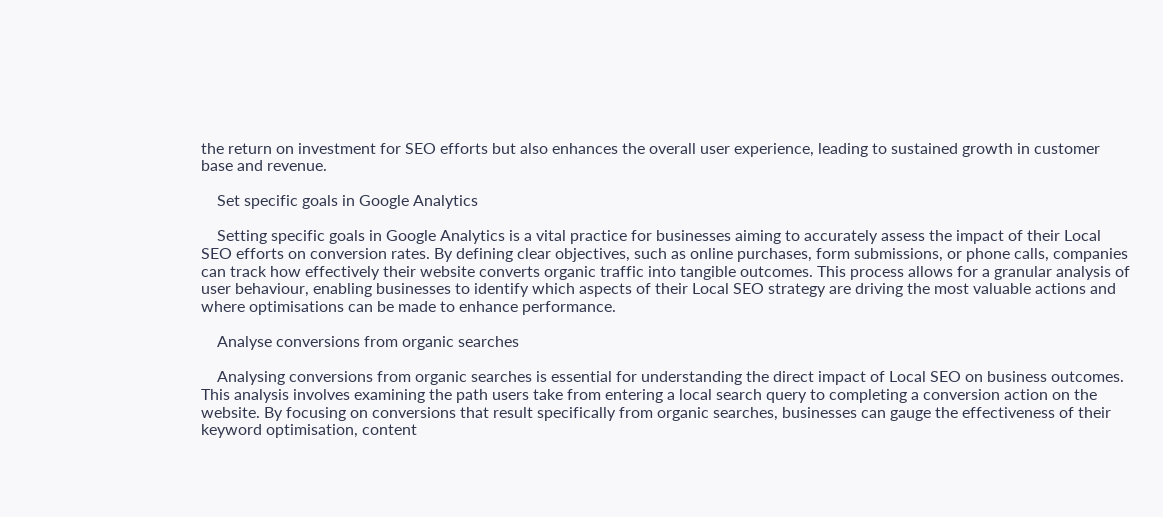the return on investment for SEO efforts but also enhances the overall user experience, leading to sustained growth in customer base and revenue.

    Set specific goals in Google Analytics

    Setting specific goals in Google Analytics is a vital practice for businesses aiming to accurately assess the impact of their Local SEO efforts on conversion rates. By defining clear objectives, such as online purchases, form submissions, or phone calls, companies can track how effectively their website converts organic traffic into tangible outcomes. This process allows for a granular analysis of user behaviour, enabling businesses to identify which aspects of their Local SEO strategy are driving the most valuable actions and where optimisations can be made to enhance performance.

    Analyse conversions from organic searches

    Analysing conversions from organic searches is essential for understanding the direct impact of Local SEO on business outcomes. This analysis involves examining the path users take from entering a local search query to completing a conversion action on the website. By focusing on conversions that result specifically from organic searches, businesses can gauge the effectiveness of their keyword optimisation, content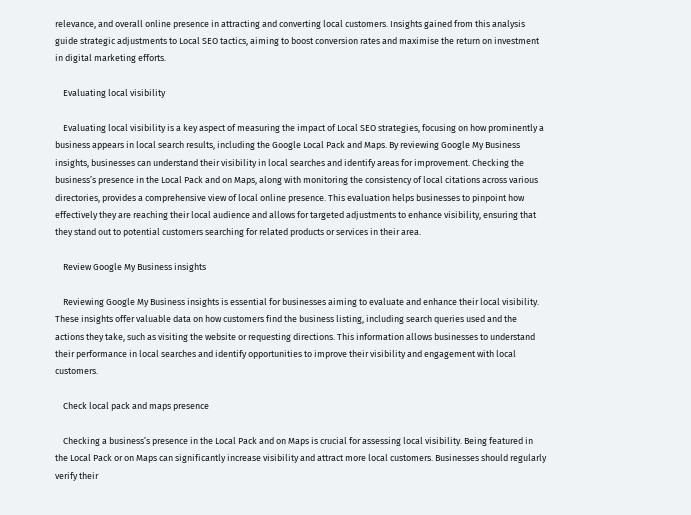relevance, and overall online presence in attracting and converting local customers. Insights gained from this analysis guide strategic adjustments to Local SEO tactics, aiming to boost conversion rates and maximise the return on investment in digital marketing efforts.

    Evaluating local visibility

    Evaluating local visibility is a key aspect of measuring the impact of Local SEO strategies, focusing on how prominently a business appears in local search results, including the Google Local Pack and Maps. By reviewing Google My Business insights, businesses can understand their visibility in local searches and identify areas for improvement. Checking the business’s presence in the Local Pack and on Maps, along with monitoring the consistency of local citations across various directories, provides a comprehensive view of local online presence. This evaluation helps businesses to pinpoint how effectively they are reaching their local audience and allows for targeted adjustments to enhance visibility, ensuring that they stand out to potential customers searching for related products or services in their area.

    Review Google My Business insights

    Reviewing Google My Business insights is essential for businesses aiming to evaluate and enhance their local visibility. These insights offer valuable data on how customers find the business listing, including search queries used and the actions they take, such as visiting the website or requesting directions. This information allows businesses to understand their performance in local searches and identify opportunities to improve their visibility and engagement with local customers.

    Check local pack and maps presence

    Checking a business’s presence in the Local Pack and on Maps is crucial for assessing local visibility. Being featured in the Local Pack or on Maps can significantly increase visibility and attract more local customers. Businesses should regularly verify their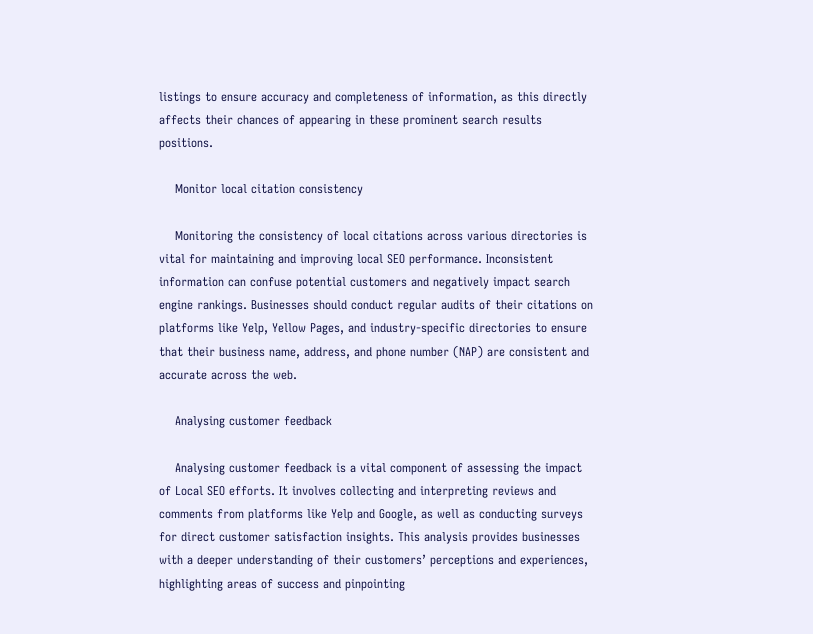listings to ensure accuracy and completeness of information, as this directly affects their chances of appearing in these prominent search results positions.

    Monitor local citation consistency

    Monitoring the consistency of local citations across various directories is vital for maintaining and improving local SEO performance. Inconsistent information can confuse potential customers and negatively impact search engine rankings. Businesses should conduct regular audits of their citations on platforms like Yelp, Yellow Pages, and industry-specific directories to ensure that their business name, address, and phone number (NAP) are consistent and accurate across the web.

    Analysing customer feedback

    Analysing customer feedback is a vital component of assessing the impact of Local SEO efforts. It involves collecting and interpreting reviews and comments from platforms like Yelp and Google, as well as conducting surveys for direct customer satisfaction insights. This analysis provides businesses with a deeper understanding of their customers’ perceptions and experiences, highlighting areas of success and pinpointing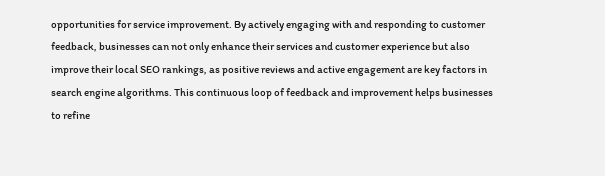opportunities for service improvement. By actively engaging with and responding to customer feedback, businesses can not only enhance their services and customer experience but also improve their local SEO rankings, as positive reviews and active engagement are key factors in search engine algorithms. This continuous loop of feedback and improvement helps businesses to refine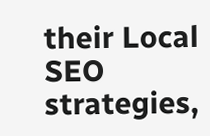their Local SEO strategies,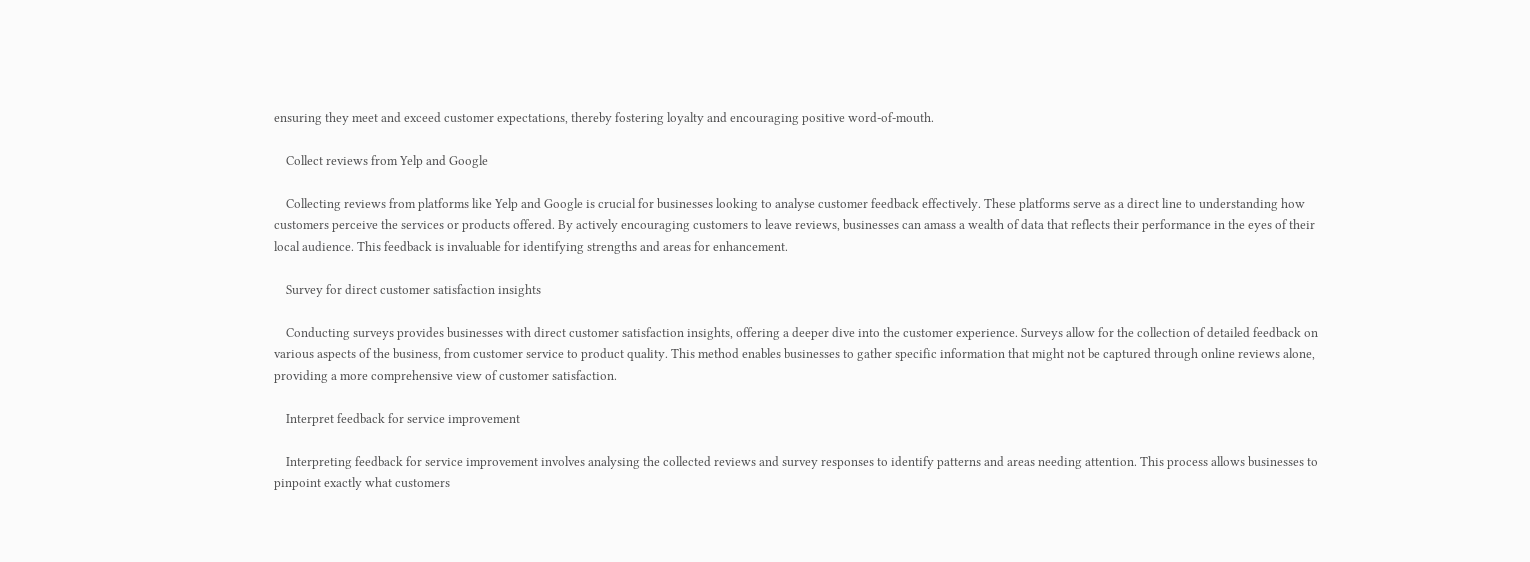ensuring they meet and exceed customer expectations, thereby fostering loyalty and encouraging positive word-of-mouth.

    Collect reviews from Yelp and Google

    Collecting reviews from platforms like Yelp and Google is crucial for businesses looking to analyse customer feedback effectively. These platforms serve as a direct line to understanding how customers perceive the services or products offered. By actively encouraging customers to leave reviews, businesses can amass a wealth of data that reflects their performance in the eyes of their local audience. This feedback is invaluable for identifying strengths and areas for enhancement.

    Survey for direct customer satisfaction insights

    Conducting surveys provides businesses with direct customer satisfaction insights, offering a deeper dive into the customer experience. Surveys allow for the collection of detailed feedback on various aspects of the business, from customer service to product quality. This method enables businesses to gather specific information that might not be captured through online reviews alone, providing a more comprehensive view of customer satisfaction.

    Interpret feedback for service improvement

    Interpreting feedback for service improvement involves analysing the collected reviews and survey responses to identify patterns and areas needing attention. This process allows businesses to pinpoint exactly what customers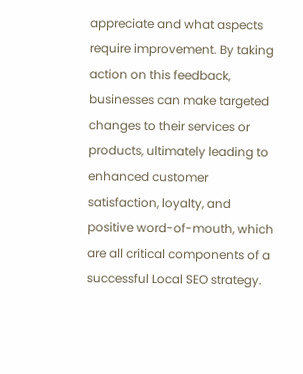appreciate and what aspects require improvement. By taking action on this feedback, businesses can make targeted changes to their services or products, ultimately leading to enhanced customer satisfaction, loyalty, and positive word-of-mouth, which are all critical components of a successful Local SEO strategy.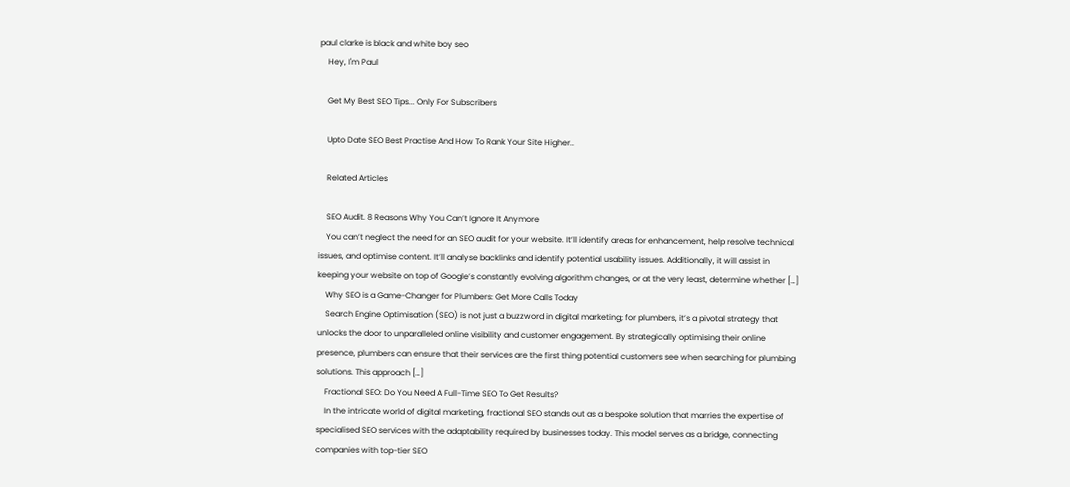paul clarke is black and white boy seo
    Hey, I'm Paul

    Get My Best SEO Tips... Only For Subscribers

    Upto Date SEO Best Practise And How To Rank Your Site Higher..

    Related Articles

    SEO Audit. 8 Reasons Why You Can’t Ignore It Anymore
    You can’t neglect the need for an SEO audit for your website. It’ll identify areas for enhancement, help resolve technical issues, and optimise content. It’ll analyse backlinks and identify potential usability issues. Additionally, it will assist in keeping your website on top of Google’s constantly evolving algorithm changes, or at the very least, determine whether […]
    Why SEO is a Game-Changer for Plumbers: Get More Calls Today
    Search Engine Optimisation (SEO) is not just a buzzword in digital marketing; for plumbers, it’s a pivotal strategy that unlocks the door to unparalleled online visibility and customer engagement. By strategically optimising their online presence, plumbers can ensure that their services are the first thing potential customers see when searching for plumbing solutions. This approach […]
    Fractional SEO: Do You Need A Full-Time SEO To Get Results?
    In the intricate world of digital marketing, fractional SEO stands out as a bespoke solution that marries the expertise of specialised SEO services with the adaptability required by businesses today. This model serves as a bridge, connecting companies with top-tier SEO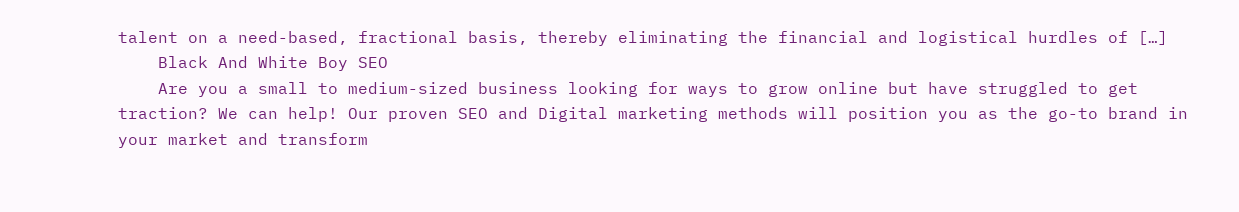talent on a need-based, fractional basis, thereby eliminating the financial and logistical hurdles of […]
    Black And White Boy SEO
    Are you a small to medium-sized business looking for ways to grow online but have struggled to get traction? We can help! Our proven SEO and Digital marketing methods will position you as the go-to brand in your market and transform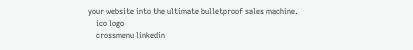your website into the ultimate bulletproof sales machine.
    ico logo
    crossmenu linkedin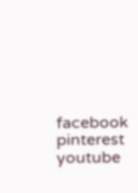facebook pinterest youtube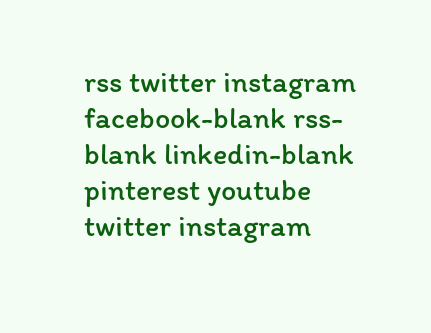rss twitter instagram facebook-blank rss-blank linkedin-blank pinterest youtube twitter instagram